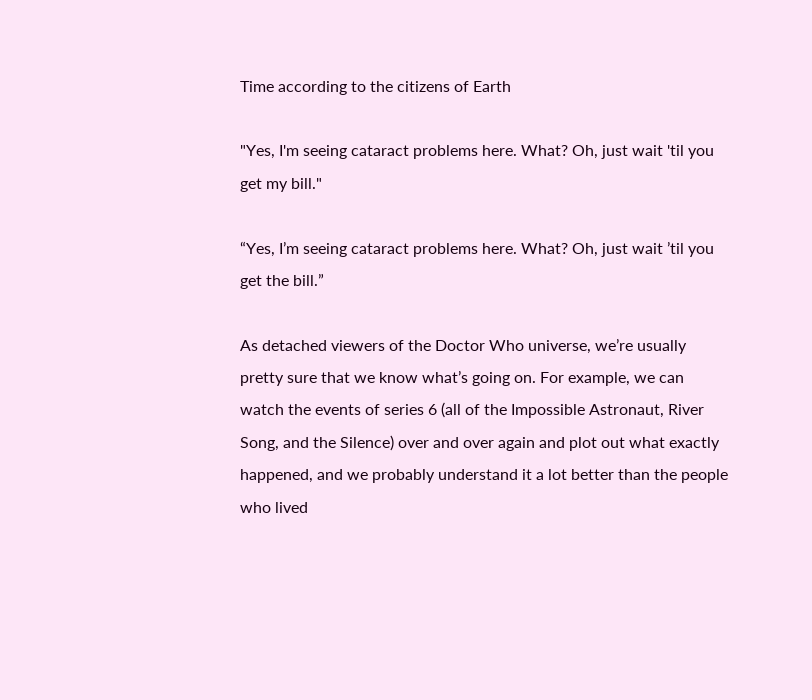Time according to the citizens of Earth

"Yes, I'm seeing cataract problems here. What? Oh, just wait 'til you get my bill."

“Yes, I’m seeing cataract problems here. What? Oh, just wait ’til you get the bill.”

As detached viewers of the Doctor Who universe, we’re usually pretty sure that we know what’s going on. For example, we can watch the events of series 6 (all of the Impossible Astronaut, River Song, and the Silence) over and over again and plot out what exactly happened, and we probably understand it a lot better than the people who lived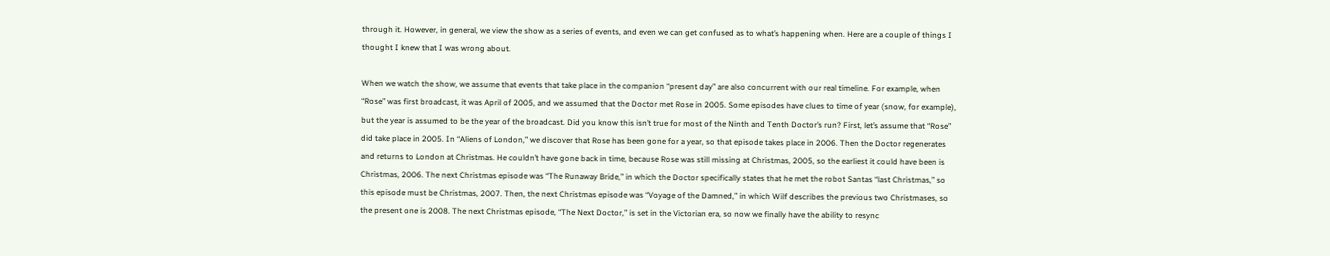through it. However, in general, we view the show as a series of events, and even we can get confused as to what’s happening when. Here are a couple of things I thought I knew that I was wrong about.

When we watch the show, we assume that events that take place in the companion “present day” are also concurrent with our real timeline. For example, when “Rose” was first broadcast, it was April of 2005, and we assumed that the Doctor met Rose in 2005. Some episodes have clues to time of year (snow, for example), but the year is assumed to be the year of the broadcast. Did you know this isn’t true for most of the Ninth and Tenth Doctor’s run? First, let’s assume that “Rose” did take place in 2005. In “Aliens of London,” we discover that Rose has been gone for a year, so that episode takes place in 2006. Then the Doctor regenerates and returns to London at Christmas. He couldn’t have gone back in time, because Rose was still missing at Christmas, 2005, so the earliest it could have been is Christmas, 2006. The next Christmas episode was “The Runaway Bride,” in which the Doctor specifically states that he met the robot Santas “last Christmas,” so this episode must be Christmas, 2007. Then, the next Christmas episode was “Voyage of the Damned,” in which Wilf describes the previous two Christmases, so the present one is 2008. The next Christmas episode, “The Next Doctor,” is set in the Victorian era, so now we finally have the ability to resync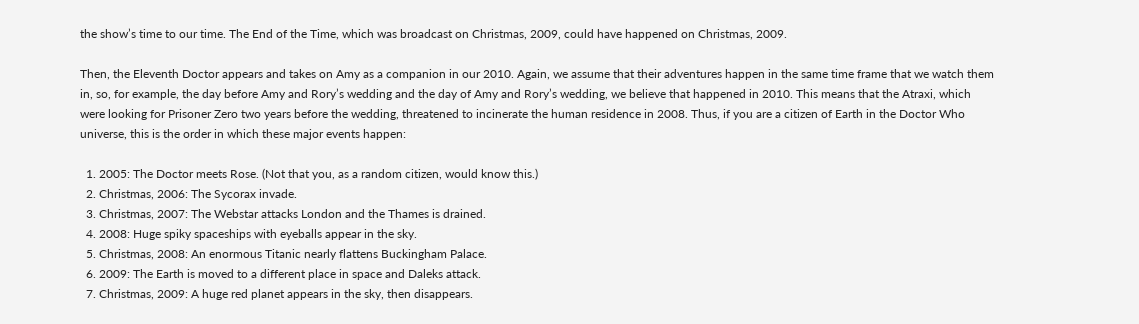the show’s time to our time. The End of the Time, which was broadcast on Christmas, 2009, could have happened on Christmas, 2009.

Then, the Eleventh Doctor appears and takes on Amy as a companion in our 2010. Again, we assume that their adventures happen in the same time frame that we watch them in, so, for example, the day before Amy and Rory’s wedding and the day of Amy and Rory’s wedding, we believe that happened in 2010. This means that the Atraxi, which were looking for Prisoner Zero two years before the wedding, threatened to incinerate the human residence in 2008. Thus, if you are a citizen of Earth in the Doctor Who universe, this is the order in which these major events happen:

  1. 2005: The Doctor meets Rose. (Not that you, as a random citizen, would know this.)
  2. Christmas, 2006: The Sycorax invade.
  3. Christmas, 2007: The Webstar attacks London and the Thames is drained.
  4. 2008: Huge spiky spaceships with eyeballs appear in the sky.
  5. Christmas, 2008: An enormous Titanic nearly flattens Buckingham Palace.
  6. 2009: The Earth is moved to a different place in space and Daleks attack.
  7. Christmas, 2009: A huge red planet appears in the sky, then disappears.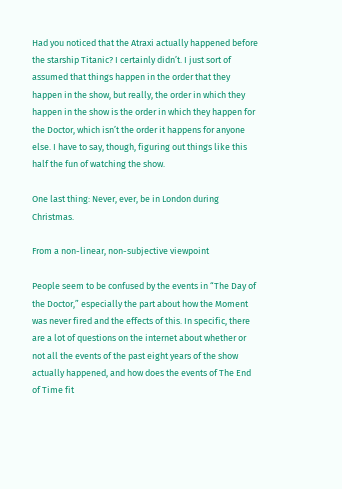Had you noticed that the Atraxi actually happened before the starship Titanic? I certainly didn’t. I just sort of assumed that things happen in the order that they happen in the show, but really, the order in which they happen in the show is the order in which they happen for the Doctor, which isn’t the order it happens for anyone else. I have to say, though, figuring out things like this half the fun of watching the show.

One last thing: Never, ever, be in London during Christmas.

From a non-linear, non-subjective viewpoint

People seem to be confused by the events in “The Day of the Doctor,” especially the part about how the Moment was never fired and the effects of this. In specific, there are a lot of questions on the internet about whether or not all the events of the past eight years of the show actually happened, and how does the events of The End of Time fit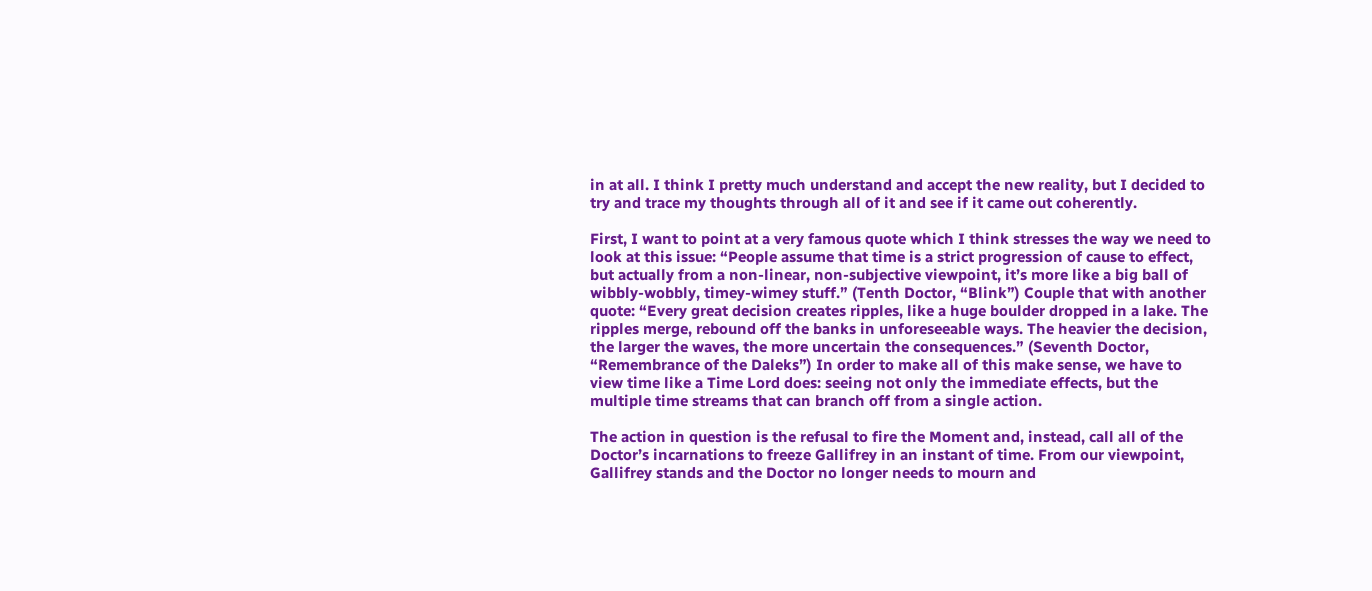in at all. I think I pretty much understand and accept the new reality, but I decided to try and trace my thoughts through all of it and see if it came out coherently.

First, I want to point at a very famous quote which I think stresses the way we need to look at this issue: “People assume that time is a strict progression of cause to effect, but actually from a non-linear, non-subjective viewpoint, it’s more like a big ball of wibbly-wobbly, timey-wimey stuff.” (Tenth Doctor, “Blink”) Couple that with another quote: “Every great decision creates ripples, like a huge boulder dropped in a lake. The ripples merge, rebound off the banks in unforeseeable ways. The heavier the decision, the larger the waves, the more uncertain the consequences.” (Seventh Doctor, “Remembrance of the Daleks”) In order to make all of this make sense, we have to view time like a Time Lord does: seeing not only the immediate effects, but the multiple time streams that can branch off from a single action.

The action in question is the refusal to fire the Moment and, instead, call all of the Doctor’s incarnations to freeze Gallifrey in an instant of time. From our viewpoint, Gallifrey stands and the Doctor no longer needs to mourn and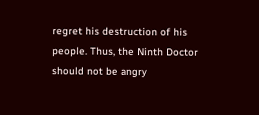regret his destruction of his people. Thus, the Ninth Doctor should not be angry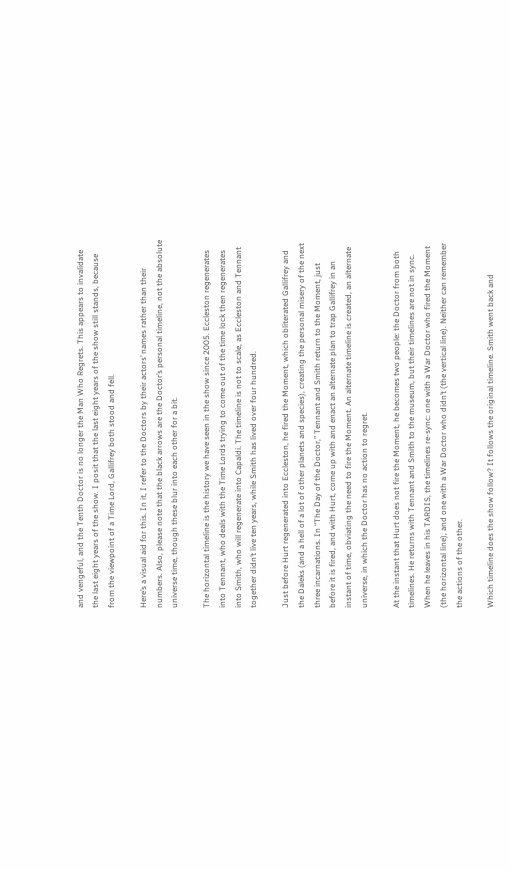and vengeful, and the Tenth Doctor is no longer the Man Who Regrets. This appears to invalidate the last eight years of the show. I posit that the last eight years of the show still stands, because from the viewpoint of a Time Lord, Gallifrey both stood and fell.

Here’s a visual aid for this. In it, I refer to the Doctors by their actors’ names rather than their numbers. Also, please note that the black arrows are the Doctor’s personal timeline, not the absolute universe time, though these blur into each other for a bit.

The horizontal timeline is the history we have seen in the show since 2005. Eccleston regenerates into Tennant, who deals with the Time Lords trying to come out of the time lock then regenerates into Smith, who will regenerate into Capaldi. The timeline is not to scale, as Eccleston and Tennant together didn’t live ten years, while Smith has lived over four hundred.

Just before Hurt regenerated into Eccleston, he fired the Moment, which obliterated Gallifrey and the Daleks (and a hell of a lot of other planets and species), creating the personal misery of the next three incarnations. In “The Day of the Doctor,” Tennant and Smith return to the Moment, just before it is fired, and with Hurt, come up with and enact an alternate plan to trap Gallifrey in an instant of time, obviating the need to fire the Moment. An alternate timeline is created, an alternate universe, in which the Doctor has no action to regret.

At the instant that Hurt does not fire the Moment, he becomes two people: the Doctor from both timelines. He returns with Tennant and Smith to the museum, but their timelines are not in sync. When he leaves in his TARDIS, the timelines re-sync: one with a War Doctor who fired the Moment (the horizontal line), and one with a War Doctor who didn’t (the vertical line). Neither can remember the actions of the other.

Which timeline does the show follow? It follows the original timeline. Smith went back and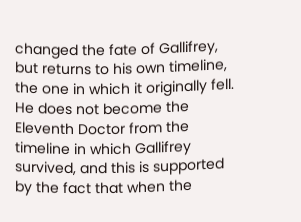changed the fate of Gallifrey, but returns to his own timeline, the one in which it originally fell. He does not become the Eleventh Doctor from the timeline in which Gallifrey survived, and this is supported by the fact that when the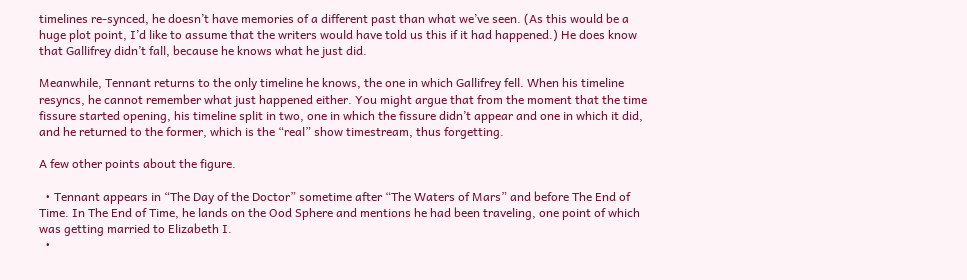timelines re-synced, he doesn’t have memories of a different past than what we’ve seen. (As this would be a huge plot point, I’d like to assume that the writers would have told us this if it had happened.) He does know that Gallifrey didn’t fall, because he knows what he just did.

Meanwhile, Tennant returns to the only timeline he knows, the one in which Gallifrey fell. When his timeline resyncs, he cannot remember what just happened either. You might argue that from the moment that the time fissure started opening, his timeline split in two, one in which the fissure didn’t appear and one in which it did, and he returned to the former, which is the “real” show timestream, thus forgetting.

A few other points about the figure.

  • Tennant appears in “The Day of the Doctor” sometime after “The Waters of Mars” and before The End of Time. In The End of Time, he lands on the Ood Sphere and mentions he had been traveling, one point of which was getting married to Elizabeth I.
  •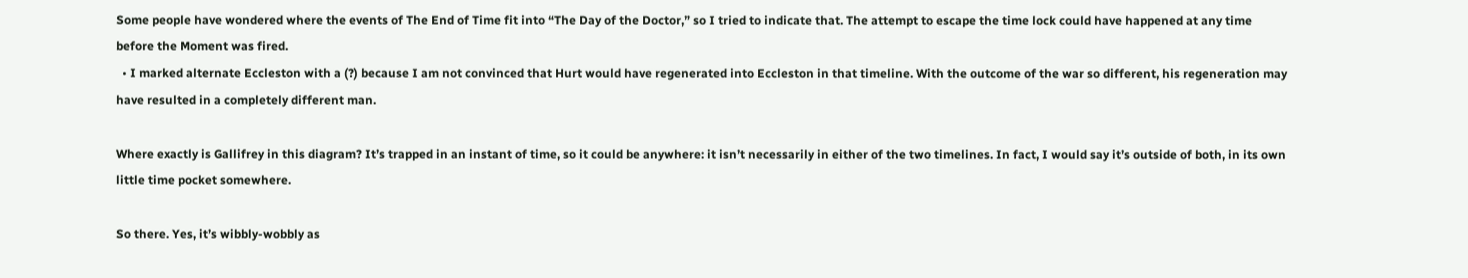Some people have wondered where the events of The End of Time fit into “The Day of the Doctor,” so I tried to indicate that. The attempt to escape the time lock could have happened at any time before the Moment was fired.
  • I marked alternate Eccleston with a (?) because I am not convinced that Hurt would have regenerated into Eccleston in that timeline. With the outcome of the war so different, his regeneration may have resulted in a completely different man.

Where exactly is Gallifrey in this diagram? It’s trapped in an instant of time, so it could be anywhere: it isn’t necessarily in either of the two timelines. In fact, I would say it’s outside of both, in its own little time pocket somewhere.

So there. Yes, it’s wibbly-wobbly as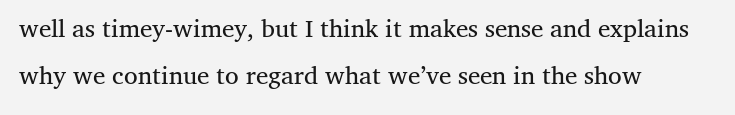well as timey-wimey, but I think it makes sense and explains why we continue to regard what we’ve seen in the show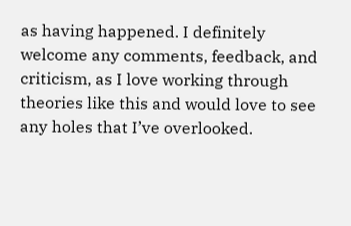as having happened. I definitely welcome any comments, feedback, and criticism, as I love working through theories like this and would love to see any holes that I’ve overlooked.